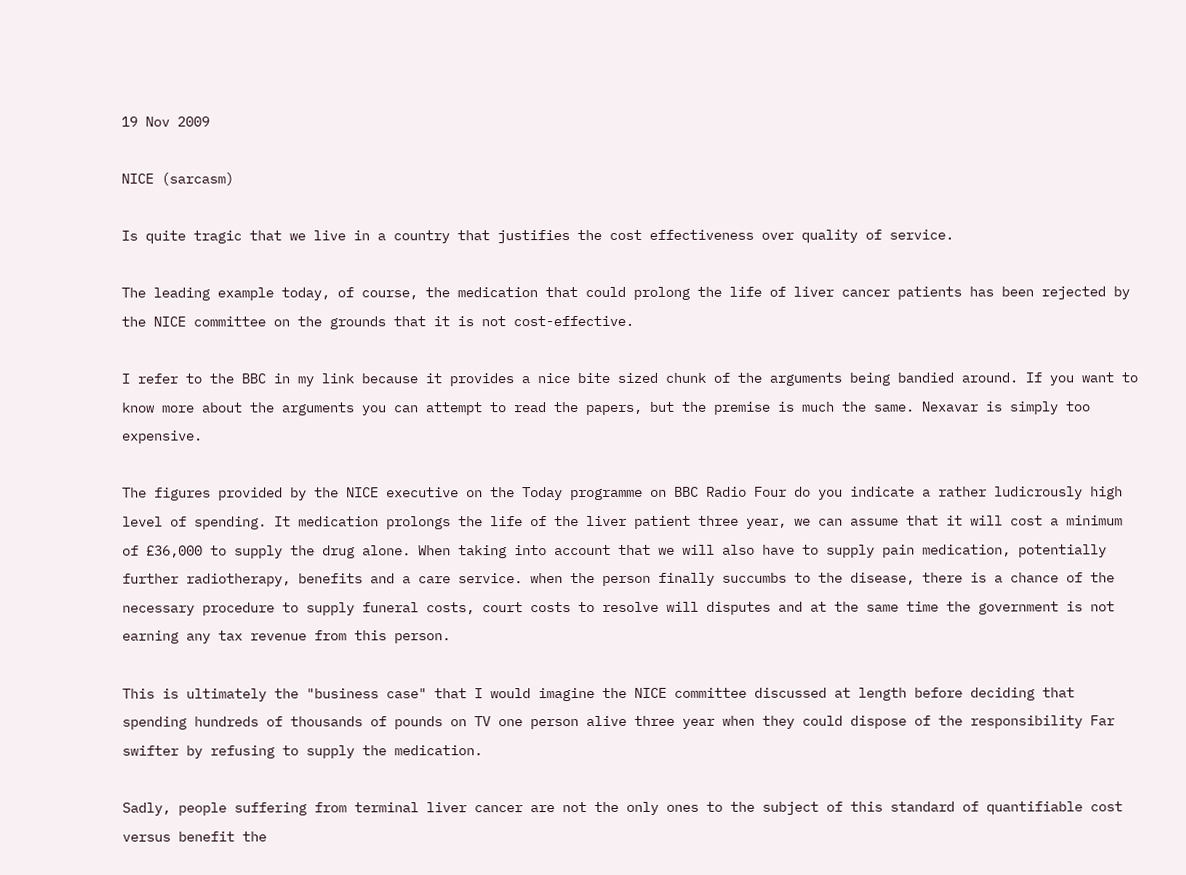19 Nov 2009

NICE (sarcasm)

Is quite tragic that we live in a country that justifies the cost effectiveness over quality of service.

The leading example today, of course, the medication that could prolong the life of liver cancer patients has been rejected by the NICE committee on the grounds that it is not cost-effective.

I refer to the BBC in my link because it provides a nice bite sized chunk of the arguments being bandied around. If you want to know more about the arguments you can attempt to read the papers, but the premise is much the same. Nexavar is simply too expensive.

The figures provided by the NICE executive on the Today programme on BBC Radio Four do you indicate a rather ludicrously high level of spending. It medication prolongs the life of the liver patient three year, we can assume that it will cost a minimum of £36,000 to supply the drug alone. When taking into account that we will also have to supply pain medication, potentially further radiotherapy, benefits and a care service. when the person finally succumbs to the disease, there is a chance of the necessary procedure to supply funeral costs, court costs to resolve will disputes and at the same time the government is not earning any tax revenue from this person.

This is ultimately the "business case" that I would imagine the NICE committee discussed at length before deciding that spending hundreds of thousands of pounds on TV one person alive three year when they could dispose of the responsibility Far swifter by refusing to supply the medication.

Sadly, people suffering from terminal liver cancer are not the only ones to the subject of this standard of quantifiable cost versus benefit the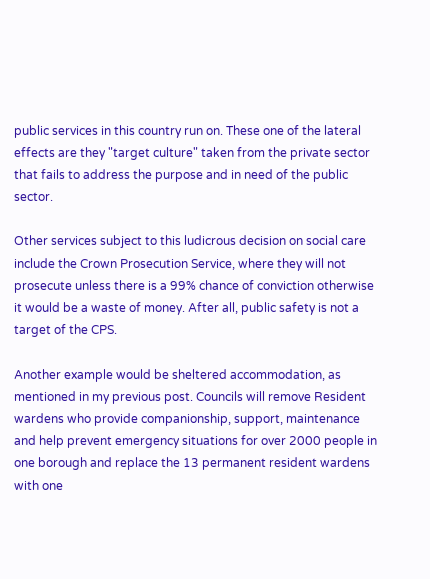public services in this country run on. These one of the lateral effects are they "target culture" taken from the private sector that fails to address the purpose and in need of the public sector.

Other services subject to this ludicrous decision on social care include the Crown Prosecution Service, where they will not prosecute unless there is a 99% chance of conviction otherwise it would be a waste of money. After all, public safety is not a target of the CPS.

Another example would be sheltered accommodation, as mentioned in my previous post. Councils will remove Resident wardens who provide companionship, support, maintenance and help prevent emergency situations for over 2000 people in one borough and replace the 13 permanent resident wardens with one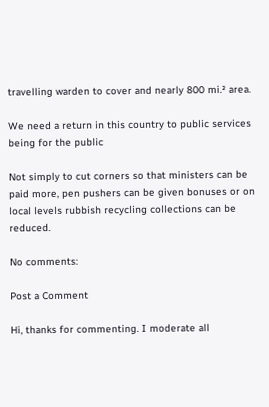travelling warden to cover and nearly 800 mi.² area.

We need a return in this country to public services being for the public

Not simply to cut corners so that ministers can be paid more, pen pushers can be given bonuses or on local levels rubbish recycling collections can be reduced.

No comments:

Post a Comment

Hi, thanks for commenting. I moderate all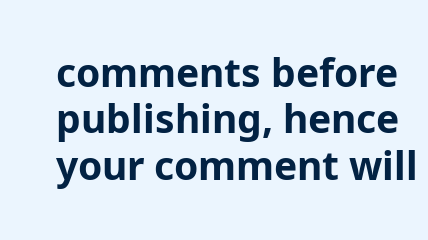comments before publishing, hence your comment will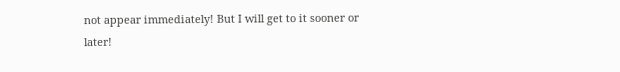not appear immediately! But I will get to it sooner or later!